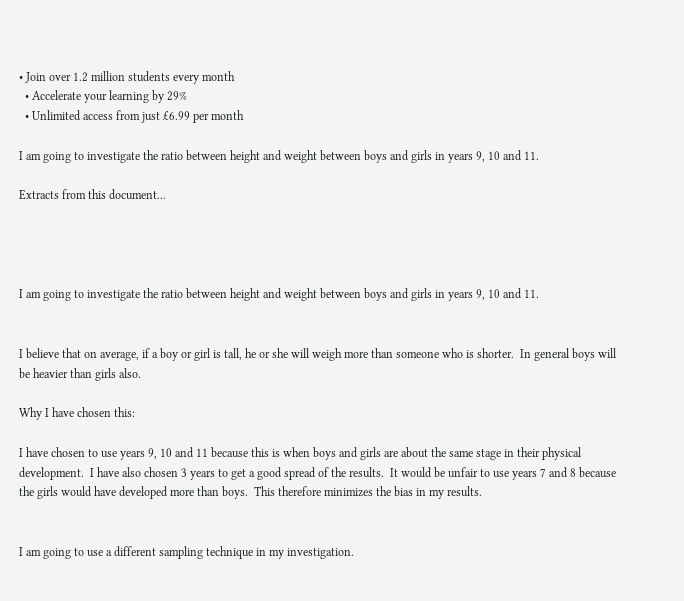• Join over 1.2 million students every month
  • Accelerate your learning by 29%
  • Unlimited access from just £6.99 per month

I am going to investigate the ratio between height and weight between boys and girls in years 9, 10 and 11.

Extracts from this document...




I am going to investigate the ratio between height and weight between boys and girls in years 9, 10 and 11.


I believe that on average, if a boy or girl is tall, he or she will weigh more than someone who is shorter.  In general boys will be heavier than girls also.

Why I have chosen this:

I have chosen to use years 9, 10 and 11 because this is when boys and girls are about the same stage in their physical development.  I have also chosen 3 years to get a good spread of the results.  It would be unfair to use years 7 and 8 because the girls would have developed more than boys.  This therefore minimizes the bias in my results.


I am going to use a different sampling technique in my investigation.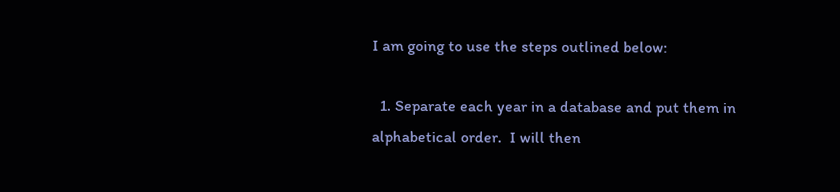I am going to use the steps outlined below:

  1. Separate each year in a database and put them in alphabetical order.  I will then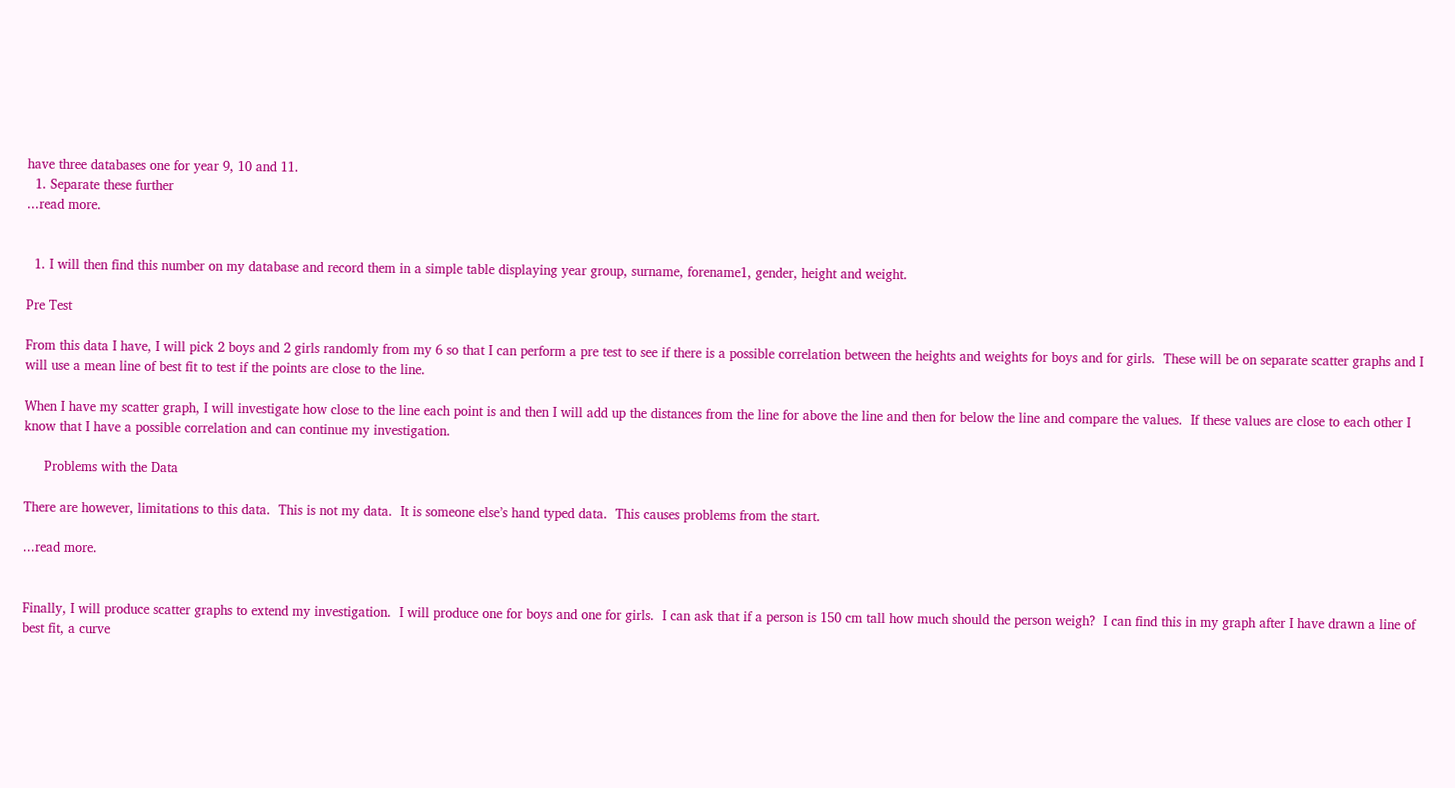have three databases one for year 9, 10 and 11.
  1. Separate these further
...read more.


  1. I will then find this number on my database and record them in a simple table displaying year group, surname, forename1, gender, height and weight.

Pre Test

From this data I have, I will pick 2 boys and 2 girls randomly from my 6 so that I can perform a pre test to see if there is a possible correlation between the heights and weights for boys and for girls.  These will be on separate scatter graphs and I will use a mean line of best fit to test if the points are close to the line.

When I have my scatter graph, I will investigate how close to the line each point is and then I will add up the distances from the line for above the line and then for below the line and compare the values.  If these values are close to each other I know that I have a possible correlation and can continue my investigation.

     Problems with the Data

There are however, limitations to this data.  This is not my data.  It is someone else’s hand typed data.  This causes problems from the start.

...read more.


Finally, I will produce scatter graphs to extend my investigation.  I will produce one for boys and one for girls.  I can ask that if a person is 150 cm tall how much should the person weigh?  I can find this in my graph after I have drawn a line of best fit, a curve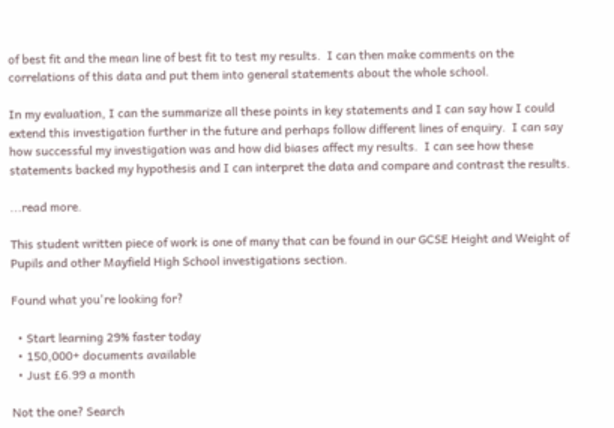of best fit and the mean line of best fit to test my results.  I can then make comments on the correlations of this data and put them into general statements about the whole school.

In my evaluation, I can the summarize all these points in key statements and I can say how I could extend this investigation further in the future and perhaps follow different lines of enquiry.  I can say how successful my investigation was and how did biases affect my results.  I can see how these statements backed my hypothesis and I can interpret the data and compare and contrast the results.

...read more.

This student written piece of work is one of many that can be found in our GCSE Height and Weight of Pupils and other Mayfield High School investigations section.

Found what you're looking for?

  • Start learning 29% faster today
  • 150,000+ documents available
  • Just £6.99 a month

Not the one? Search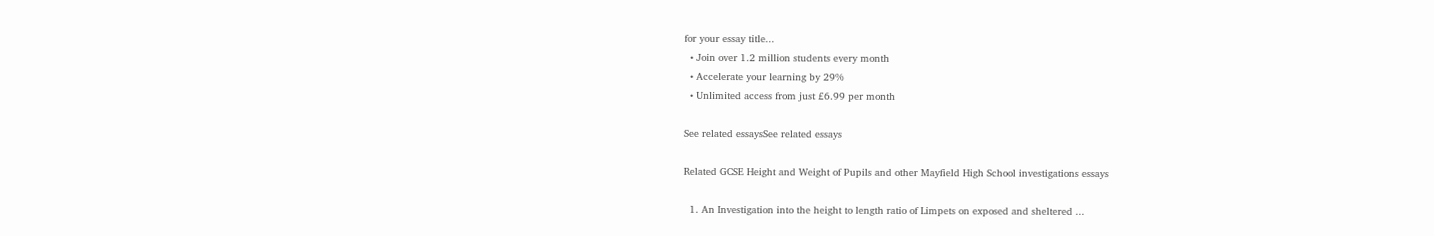for your essay title...
  • Join over 1.2 million students every month
  • Accelerate your learning by 29%
  • Unlimited access from just £6.99 per month

See related essaysSee related essays

Related GCSE Height and Weight of Pupils and other Mayfield High School investigations essays

  1. An Investigation into the height to length ratio of Limpets on exposed and sheltered ...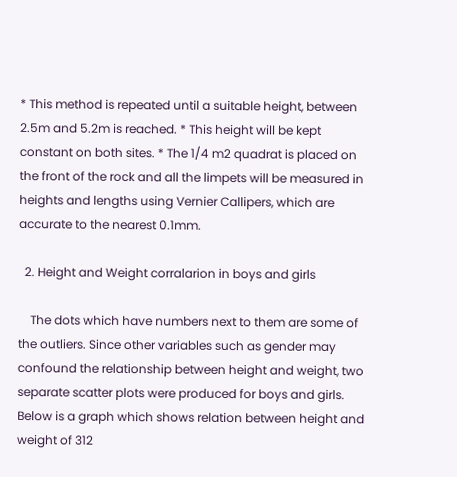* This method is repeated until a suitable height, between 2.5m and 5.2m is reached. * This height will be kept constant on both sites. * The 1/4 m2 quadrat is placed on the front of the rock and all the limpets will be measured in heights and lengths using Vernier Callipers, which are accurate to the nearest 0.1mm.

  2. Height and Weight corralarion in boys and girls

    The dots which have numbers next to them are some of the outliers. Since other variables such as gender may confound the relationship between height and weight, two separate scatter plots were produced for boys and girls. Below is a graph which shows relation between height and weight of 312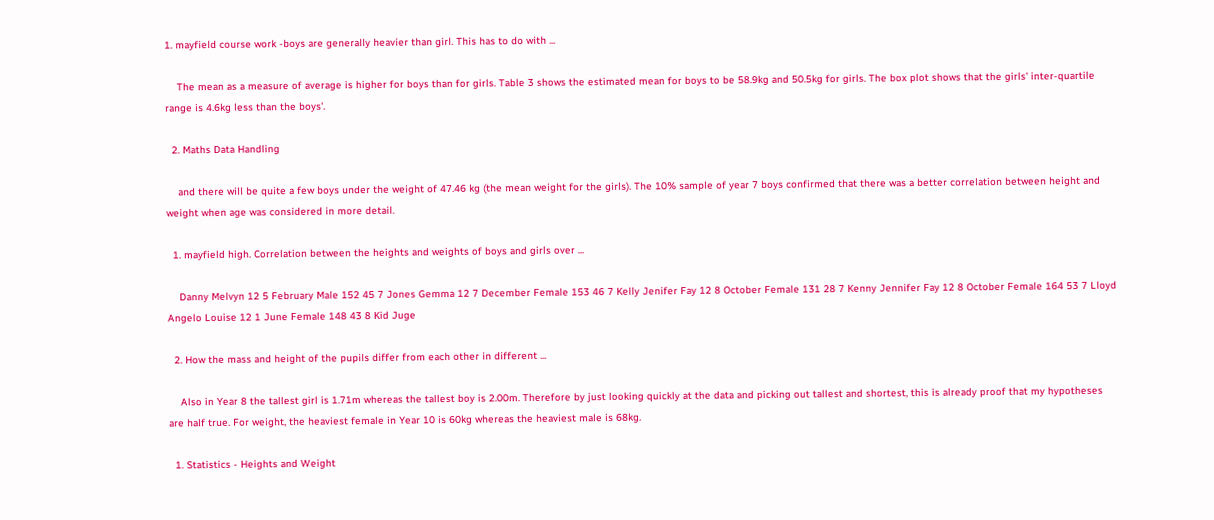1. mayfield course work -boys are generally heavier than girl. This has to do with ...

    The mean as a measure of average is higher for boys than for girls. Table 3 shows the estimated mean for boys to be 58.9kg and 50.5kg for girls. The box plot shows that the girls' inter-quartile range is 4.6kg less than the boys'.

  2. Maths Data Handling

    and there will be quite a few boys under the weight of 47.46 kg (the mean weight for the girls). The 10% sample of year 7 boys confirmed that there was a better correlation between height and weight when age was considered in more detail.

  1. mayfield high. Correlation between the heights and weights of boys and girls over ...

    Danny Melvyn 12 5 February Male 152 45 7 Jones Gemma 12 7 December Female 153 46 7 Kelly Jenifer Fay 12 8 October Female 131 28 7 Kenny Jennifer Fay 12 8 October Female 164 53 7 Lloyd Angelo Louise 12 1 June Female 148 43 8 Kid Juge

  2. How the mass and height of the pupils differ from each other in different ...

    Also in Year 8 the tallest girl is 1.71m whereas the tallest boy is 2.00m. Therefore by just looking quickly at the data and picking out tallest and shortest, this is already proof that my hypotheses are half true. For weight, the heaviest female in Year 10 is 60kg whereas the heaviest male is 68kg.

  1. Statistics - Heights and Weight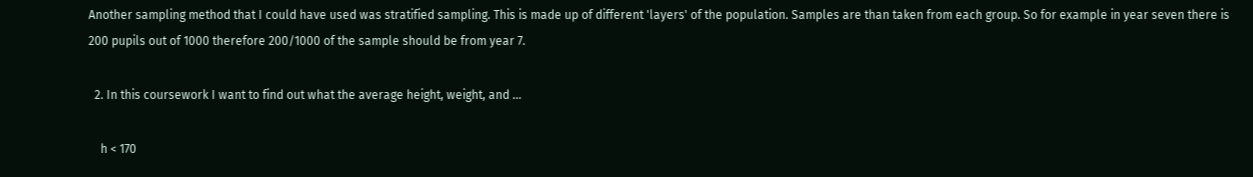Another sampling method that I could have used was stratified sampling. This is made up of different 'layers' of the population. Samples are than taken from each group. So for example in year seven there is 200 pupils out of 1000 therefore 200/1000 of the sample should be from year 7.

  2. In this coursework I want to find out what the average height, weight, and ...

    h < 170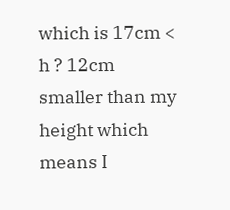which is 17cm < h ? 12cm smaller than my height which means I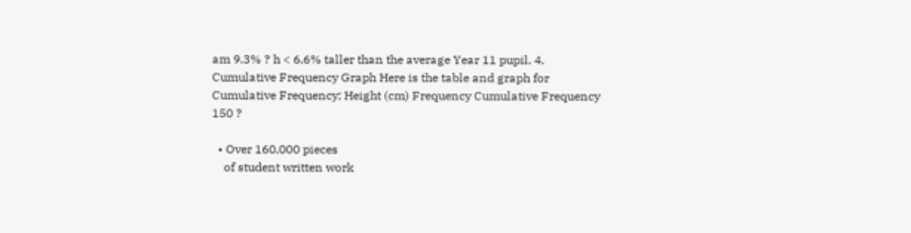am 9.3% ? h < 6.6% taller than the average Year 11 pupil. 4. Cumulative Frequency Graph Here is the table and graph for Cumulative Frequency; Height (cm) Frequency Cumulative Frequency 150 ?

  • Over 160,000 pieces
    of student written work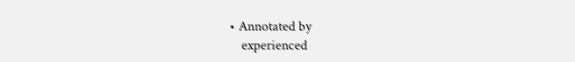• Annotated by
    experienced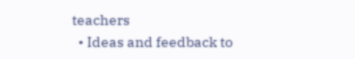teachers
  • Ideas and feedback to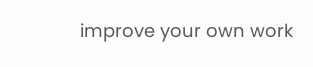improve your own work